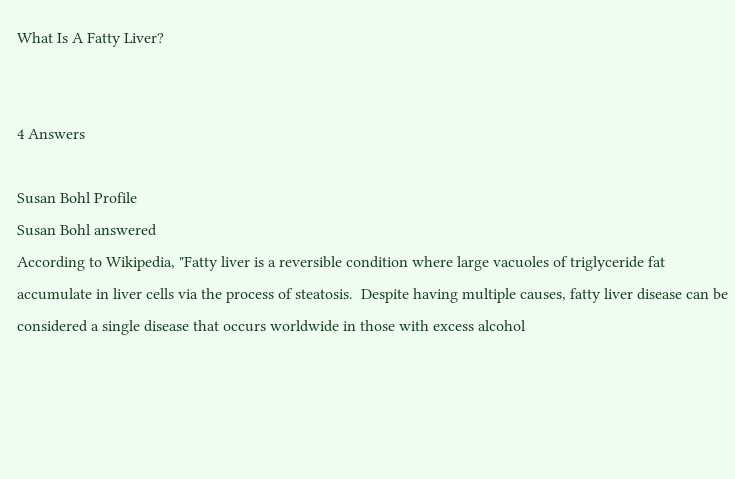What Is A Fatty Liver?


4 Answers

Susan Bohl Profile
Susan Bohl answered
According to Wikipedia, "Fatty liver is a reversible condition where large vacuoles of triglyceride fat accumulate in liver cells via the process of steatosis.  Despite having multiple causes, fatty liver disease can be considered a single disease that occurs worldwide in those with excess alcohol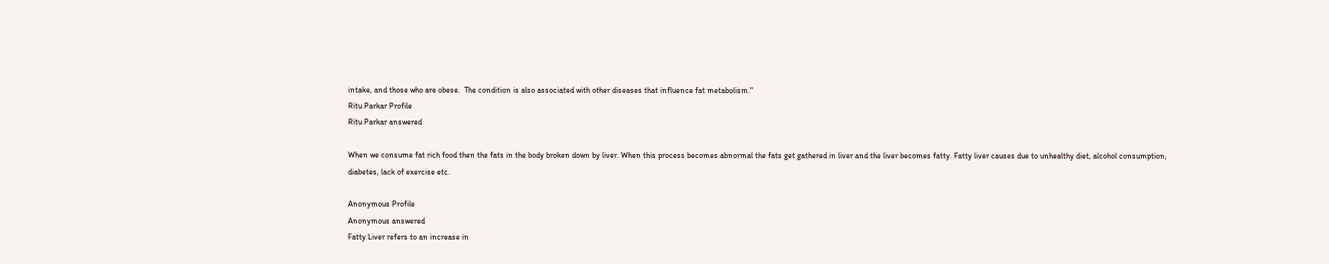intake, and those who are obese.  The condition is also associated with other diseases that influence fat metabolism."
Ritu Parkar Profile
Ritu Parkar answered

When we consume fat rich food then the fats in the body broken down by liver. When this process becomes abnormal the fats get gathered in liver and the liver becomes fatty. Fatty liver causes due to unhealthy diet, alcohol consumption, diabetes, lack of exercise etc.

Anonymous Profile
Anonymous answered
Fatty Liver refers to an increase in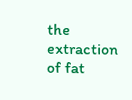the extraction of fat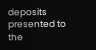deposits presented to the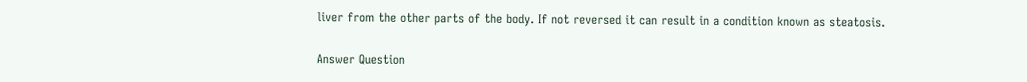liver from the other parts of the body. If not reversed it can result in a condition known as steatosis.

Answer Question